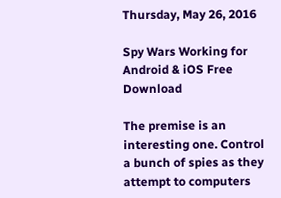Thursday, May 26, 2016

Spy Wars Working for Android & iOS Free Download

The premise is an interesting one. Control a bunch of spies as they attempt to computers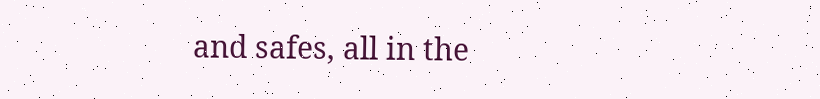and safes, all in the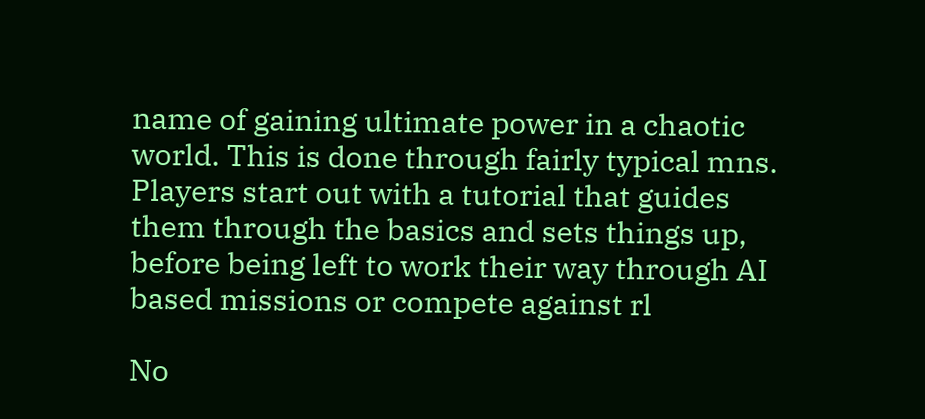name of gaining ultimate power in a chaotic world. This is done through fairly typical mns. Players start out with a tutorial that guides them through the basics and sets things up, before being left to work their way through AI based missions or compete against rl

No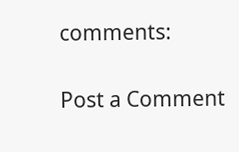comments:

Post a Comment